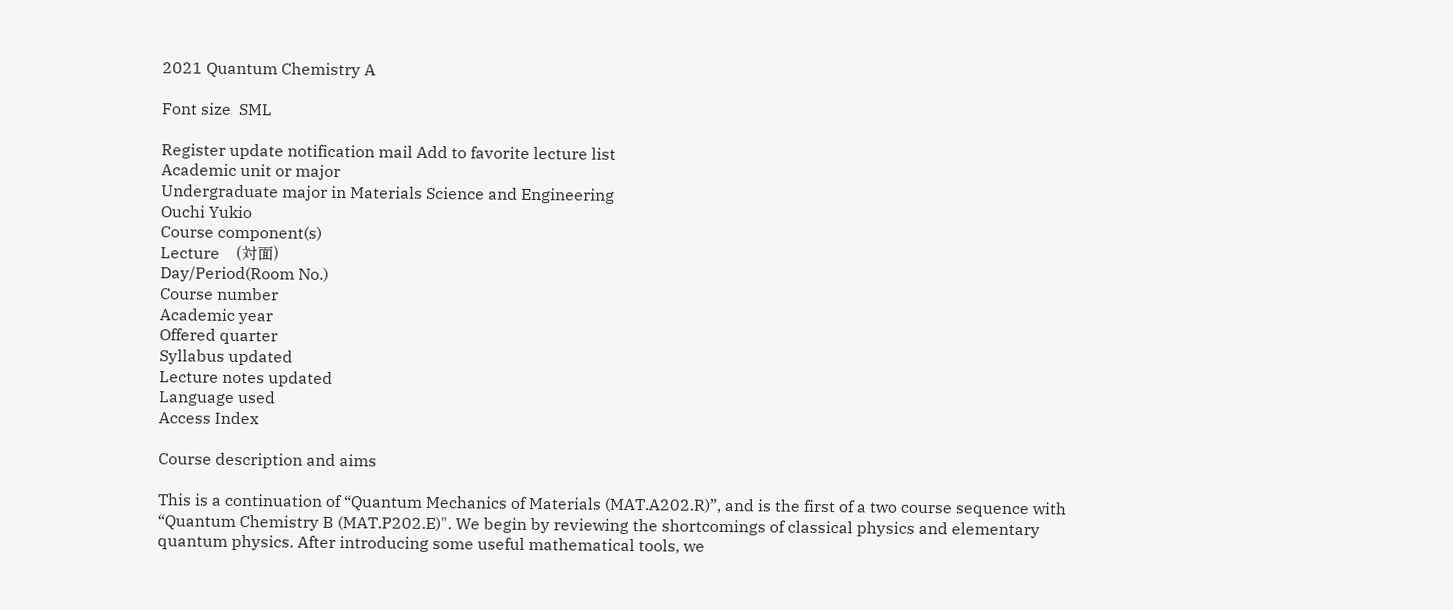2021 Quantum Chemistry A

Font size  SML

Register update notification mail Add to favorite lecture list
Academic unit or major
Undergraduate major in Materials Science and Engineering
Ouchi Yukio
Course component(s)
Lecture    (対面)
Day/Period(Room No.)
Course number
Academic year
Offered quarter
Syllabus updated
Lecture notes updated
Language used
Access Index

Course description and aims

This is a continuation of “Quantum Mechanics of Materials (MAT.A202.R)”, and is the first of a two course sequence with “Quantum Chemistry B (MAT.P202.E)". We begin by reviewing the shortcomings of classical physics and elementary quantum physics. After introducing some useful mathematical tools, we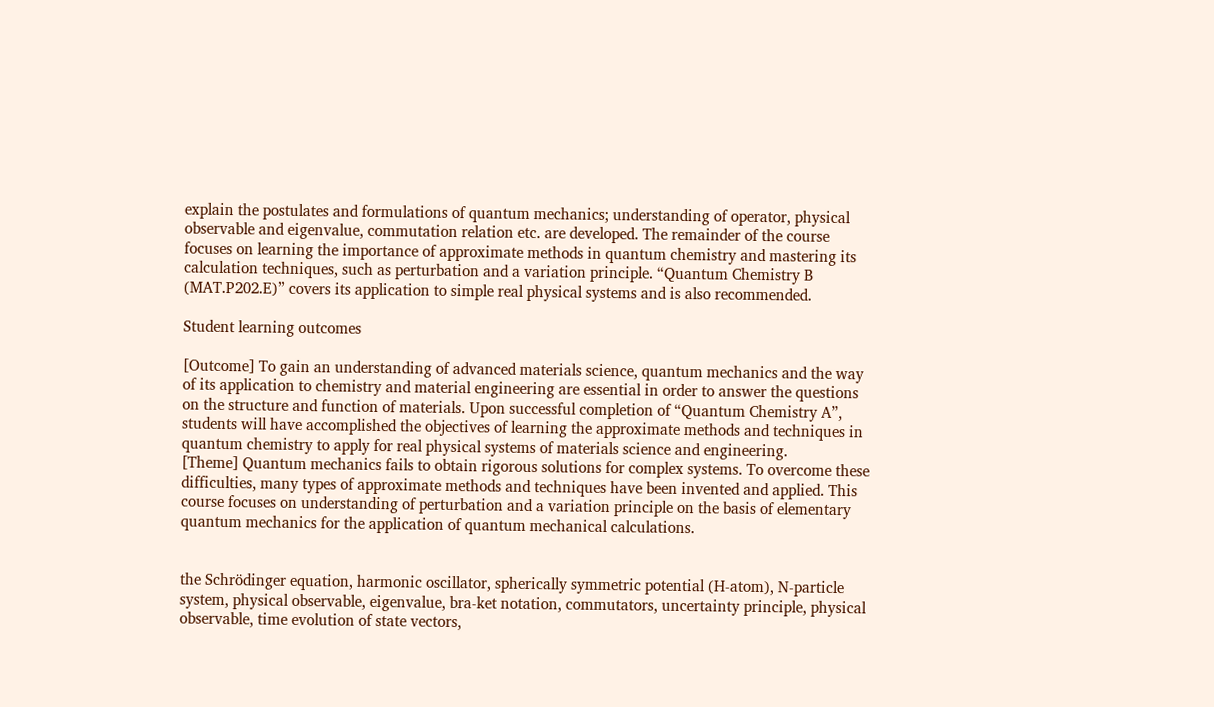explain the postulates and formulations of quantum mechanics; understanding of operator, physical observable and eigenvalue, commutation relation etc. are developed. The remainder of the course focuses on learning the importance of approximate methods in quantum chemistry and mastering its calculation techniques, such as perturbation and a variation principle. “Quantum Chemistry B (MAT.P202.E)” covers its application to simple real physical systems and is also recommended.

Student learning outcomes

[Outcome] To gain an understanding of advanced materials science, quantum mechanics and the way of its application to chemistry and material engineering are essential in order to answer the questions on the structure and function of materials. Upon successful completion of “Quantum Chemistry A”, students will have accomplished the objectives of learning the approximate methods and techniques in quantum chemistry to apply for real physical systems of materials science and engineering.
[Theme] Quantum mechanics fails to obtain rigorous solutions for complex systems. To overcome these difficulties, many types of approximate methods and techniques have been invented and applied. This course focuses on understanding of perturbation and a variation principle on the basis of elementary quantum mechanics for the application of quantum mechanical calculations.


the Schrödinger equation, harmonic oscillator, spherically symmetric potential (H-atom), N-particle system, physical observable, eigenvalue, bra-ket notation, commutators, uncertainty principle, physical observable, time evolution of state vectors,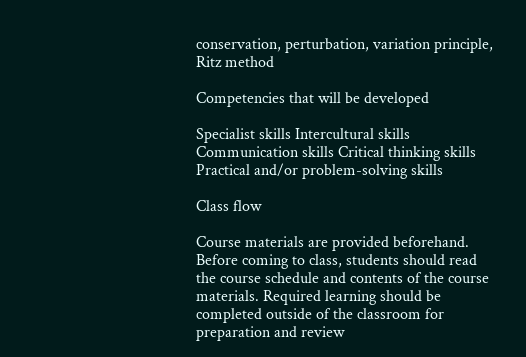conservation, perturbation, variation principle, Ritz method

Competencies that will be developed

Specialist skills Intercultural skills Communication skills Critical thinking skills Practical and/or problem-solving skills

Class flow

Course materials are provided beforehand. Before coming to class, students should read the course schedule and contents of the course materials. Required learning should be completed outside of the classroom for preparation and review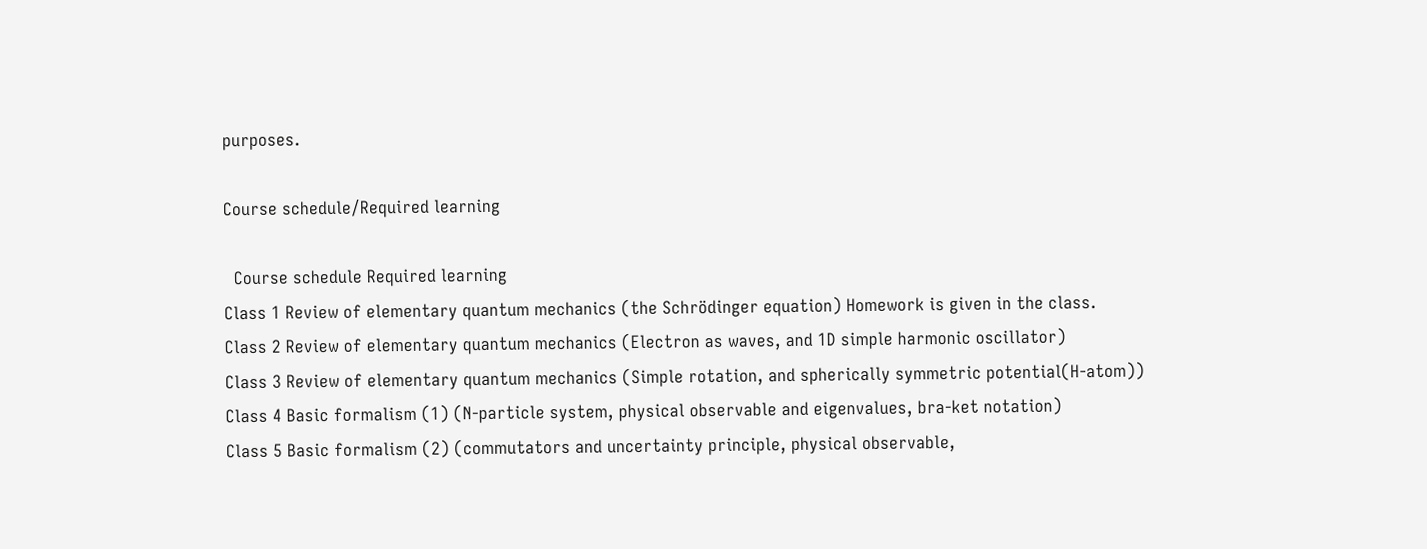purposes.

Course schedule/Required learning

  Course schedule Required learning
Class 1 Review of elementary quantum mechanics (the Schrödinger equation) Homework is given in the class.
Class 2 Review of elementary quantum mechanics (Electron as waves, and 1D simple harmonic oscillator)
Class 3 Review of elementary quantum mechanics (Simple rotation, and spherically symmetric potential(H-atom))
Class 4 Basic formalism (1) (N-particle system, physical observable and eigenvalues, bra-ket notation)
Class 5 Basic formalism (2) (commutators and uncertainty principle, physical observable,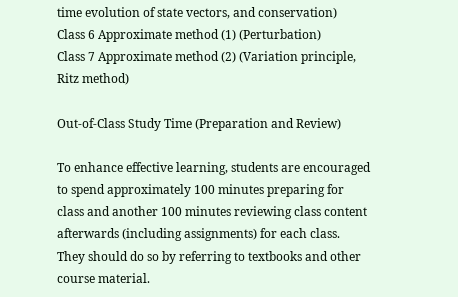time evolution of state vectors, and conservation)
Class 6 Approximate method (1) (Perturbation)
Class 7 Approximate method (2) (Variation principle, Ritz method)

Out-of-Class Study Time (Preparation and Review)

To enhance effective learning, students are encouraged to spend approximately 100 minutes preparing for class and another 100 minutes reviewing class content afterwards (including assignments) for each class.
They should do so by referring to textbooks and other course material.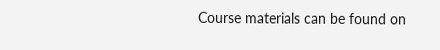Course materials can be found on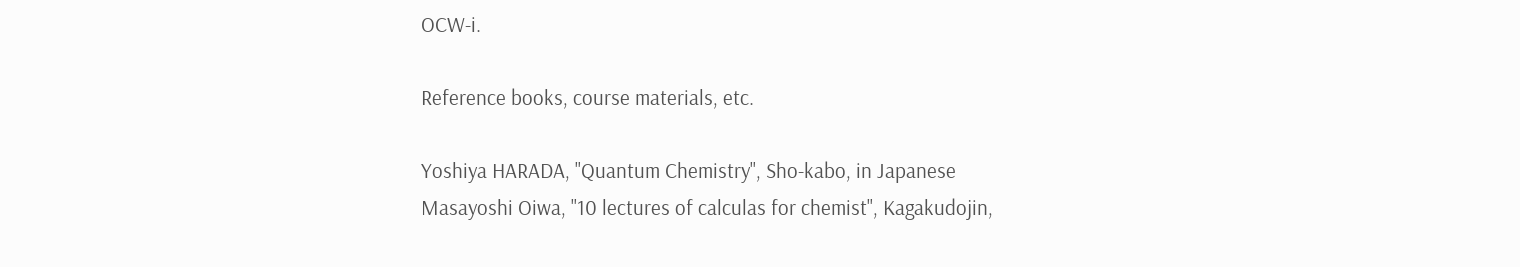OCW-i.

Reference books, course materials, etc.

Yoshiya HARADA, "Quantum Chemistry", Sho-kabo, in Japanese
Masayoshi Oiwa, "10 lectures of calculas for chemist", Kagakudojin,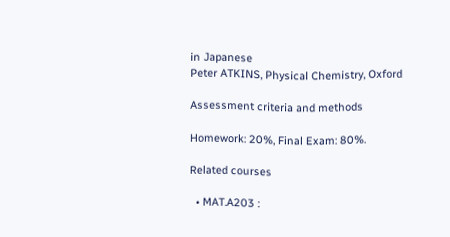in Japanese
Peter ATKINS, Physical Chemistry, Oxford

Assessment criteria and methods

Homework: 20%, Final Exam: 80%.

Related courses

  • MAT.A203 :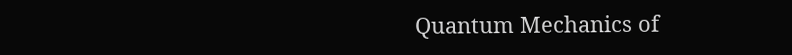Quantum Mechanics of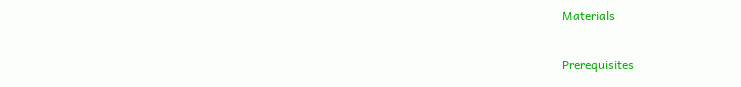Materials

Prerequisites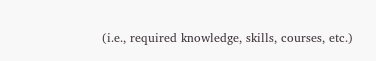(i.e., required knowledge, skills, courses, etc.)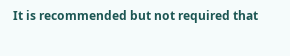It is recommended but not required that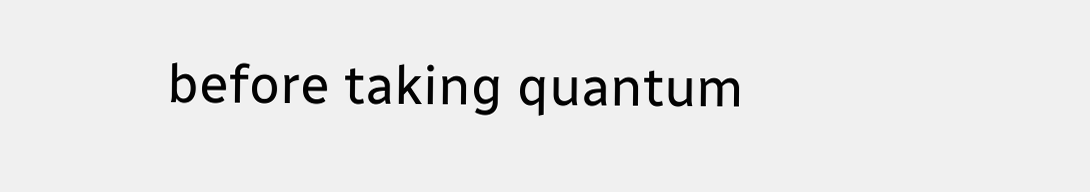before taking quantum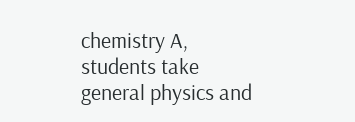chemistry A, students take general physics and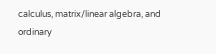calculus, matrix/linear algebra, and ordinary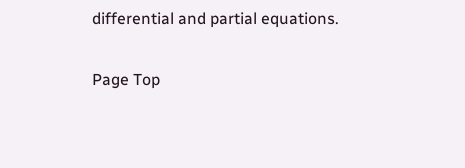differential and partial equations.

Page Top